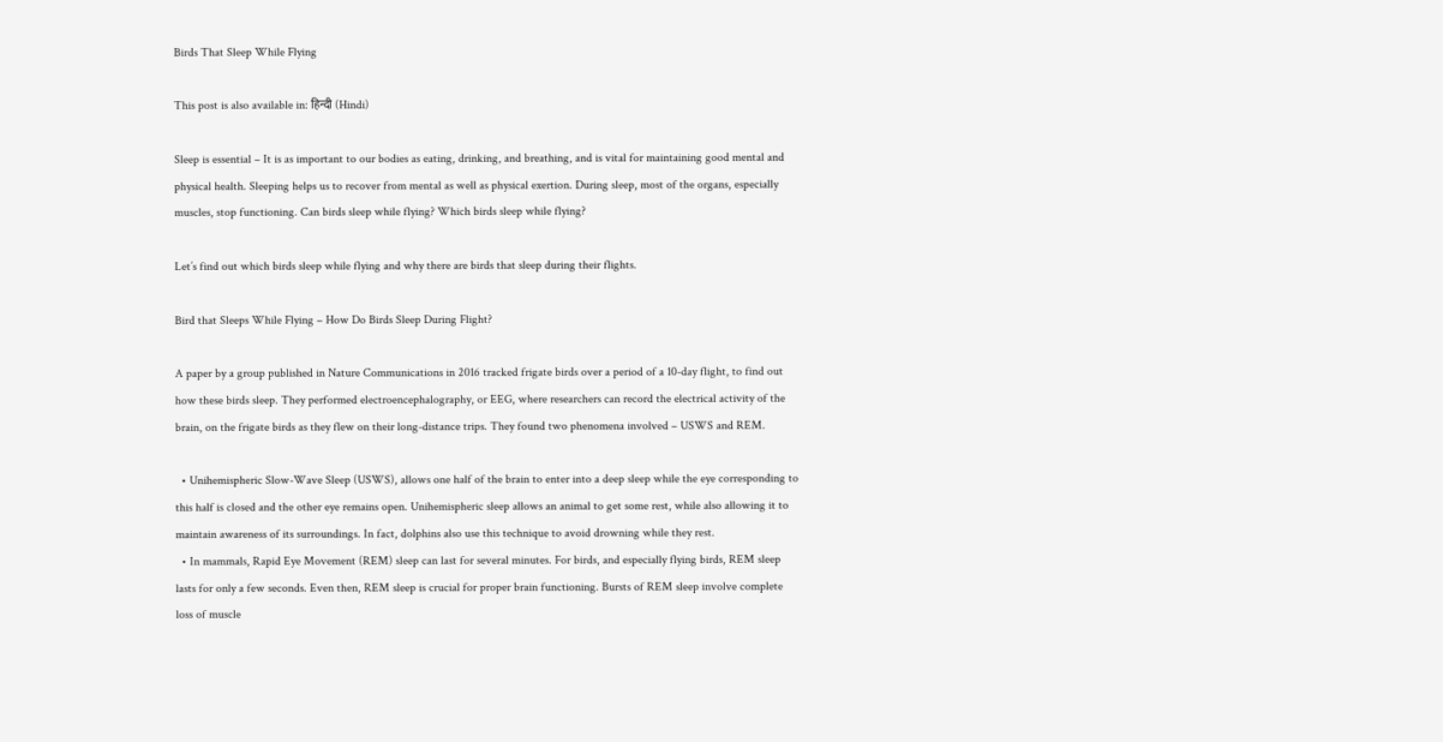Birds That Sleep While Flying

This post is also available in: हिन्दी (Hindi)

Sleep is essential – It is as important to our bodies as eating, drinking, and breathing, and is vital for maintaining good mental and physical health. Sleeping helps us to recover from mental as well as physical exertion. During sleep, most of the organs, especially muscles, stop functioning. Can birds sleep while flying? Which birds sleep while flying?

Let’s find out which birds sleep while flying and why there are birds that sleep during their flights.

Bird that Sleeps While Flying – How Do Birds Sleep During Flight?

A paper by a group published in Nature Communications in 2016 tracked frigate birds over a period of a 10-day flight, to find out how these birds sleep. They performed electroencephalography, or EEG, where researchers can record the electrical activity of the brain, on the frigate birds as they flew on their long-distance trips. They found two phenomena involved – USWS and REM.

  • Unihemispheric Slow-Wave Sleep (USWS), allows one half of the brain to enter into a deep sleep while the eye corresponding to this half is closed and the other eye remains open. Unihemispheric sleep allows an animal to get some rest, while also allowing it to maintain awareness of its surroundings. In fact, dolphins also use this technique to avoid drowning while they rest.
  • In mammals, Rapid Eye Movement (REM) sleep can last for several minutes. For birds, and especially flying birds, REM sleep lasts for only a few seconds. Even then, REM sleep is crucial for proper brain functioning. Bursts of REM sleep involve complete loss of muscle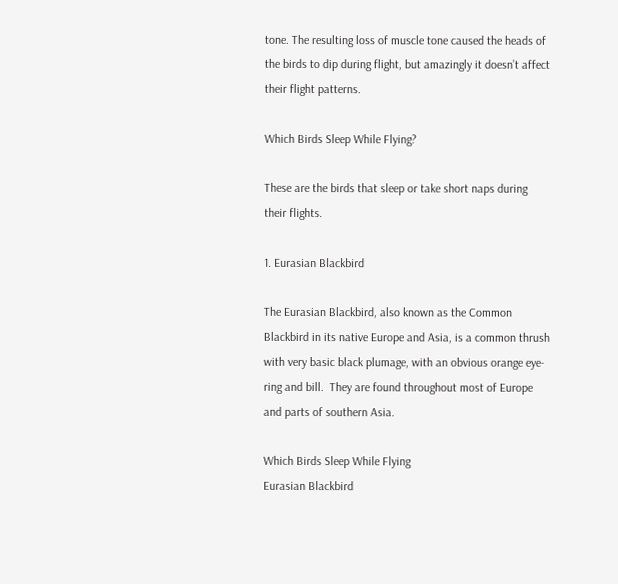tone. The resulting loss of muscle tone caused the heads of the birds to dip during flight, but amazingly it doesn’t affect their flight patterns.

Which Birds Sleep While Flying?

These are the birds that sleep or take short naps during their flights.

1. Eurasian Blackbird

The Eurasian Blackbird, also known as the Common Blackbird in its native Europe and Asia, is a common thrush with very basic black plumage, with an obvious orange eye-ring and bill.  They are found throughout most of Europe and parts of southern Asia.

Which Birds Sleep While Flying
Eurasian Blackbird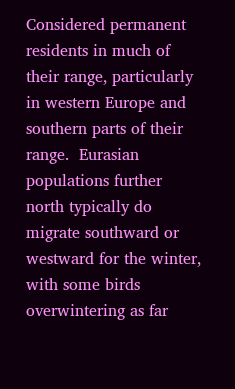Considered permanent residents in much of their range, particularly in western Europe and southern parts of their range.  Eurasian populations further north typically do migrate southward or westward for the winter, with some birds overwintering as far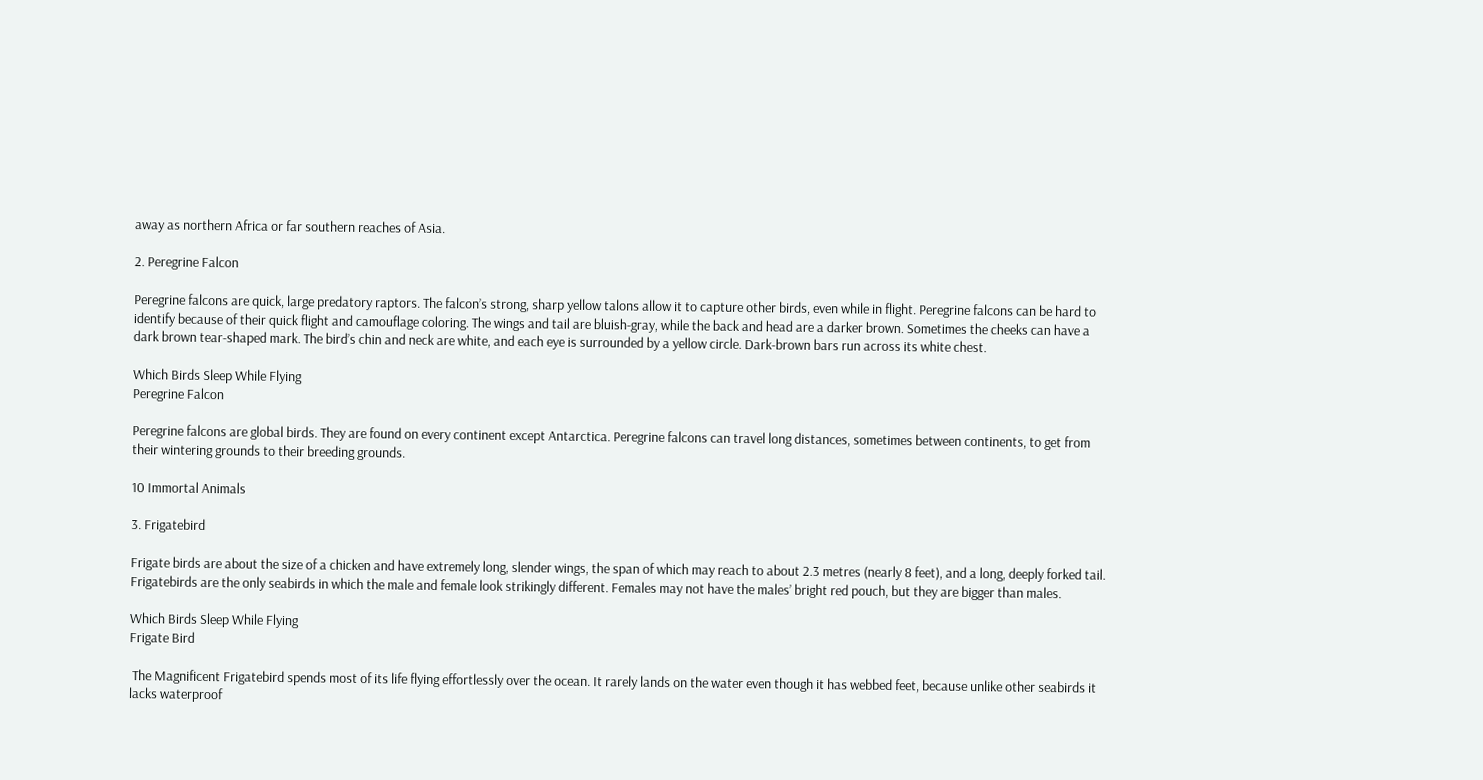away as northern Africa or far southern reaches of Asia.

2. Peregrine Falcon

Peregrine falcons are quick, large predatory raptors. The falcon’s strong, sharp yellow talons allow it to capture other birds, even while in flight. Peregrine falcons can be hard to identify because of their quick flight and camouflage coloring. The wings and tail are bluish-gray, while the back and head are a darker brown. Sometimes the cheeks can have a dark brown tear-shaped mark. The bird’s chin and neck are white, and each eye is surrounded by a yellow circle. Dark-brown bars run across its white chest.

Which Birds Sleep While Flying
Peregrine Falcon

Peregrine falcons are global birds. They are found on every continent except Antarctica. Peregrine falcons can travel long distances, sometimes between continents, to get from their wintering grounds to their breeding grounds.

10 Immortal Animals

3. Frigatebird

Frigate birds are about the size of a chicken and have extremely long, slender wings, the span of which may reach to about 2.3 metres (nearly 8 feet), and a long, deeply forked tail. Frigatebirds are the only seabirds in which the male and female look strikingly different. Females may not have the males’ bright red pouch, but they are bigger than males.

Which Birds Sleep While Flying
Frigate Bird

 The Magnificent Frigatebird spends most of its life flying effortlessly over the ocean. It rarely lands on the water even though it has webbed feet, because unlike other seabirds it lacks waterproof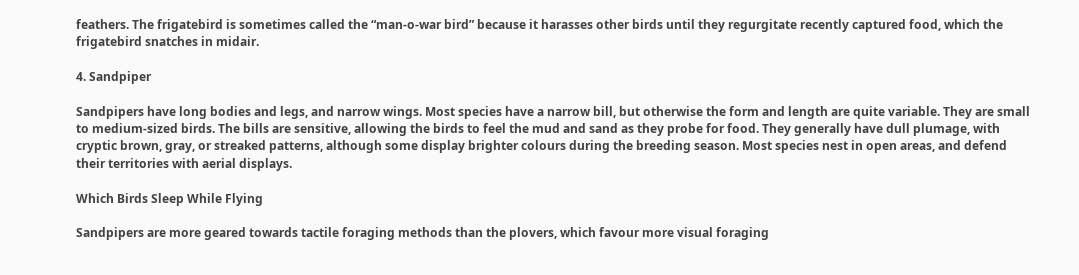feathers. The frigatebird is sometimes called the “man-o-war bird” because it harasses other birds until they regurgitate recently captured food, which the frigatebird snatches in midair.

4. Sandpiper

Sandpipers have long bodies and legs, and narrow wings. Most species have a narrow bill, but otherwise the form and length are quite variable. They are small to medium-sized birds. The bills are sensitive, allowing the birds to feel the mud and sand as they probe for food. They generally have dull plumage, with cryptic brown, gray, or streaked patterns, although some display brighter colours during the breeding season. Most species nest in open areas, and defend their territories with aerial displays.

Which Birds Sleep While Flying

Sandpipers are more geared towards tactile foraging methods than the plovers, which favour more visual foraging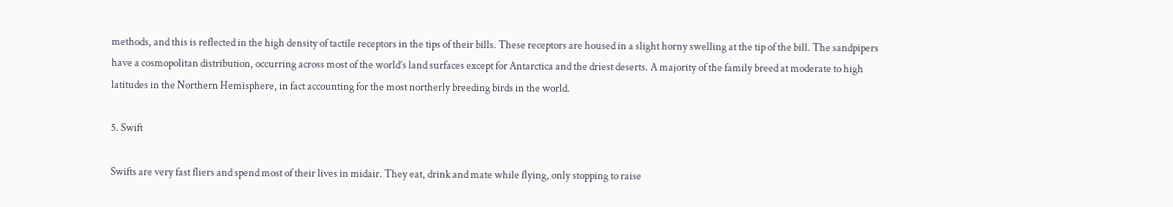methods, and this is reflected in the high density of tactile receptors in the tips of their bills. These receptors are housed in a slight horny swelling at the tip of the bill. The sandpipers have a cosmopolitan distribution, occurring across most of the world’s land surfaces except for Antarctica and the driest deserts. A majority of the family breed at moderate to high latitudes in the Northern Hemisphere, in fact accounting for the most northerly breeding birds in the world.

5. Swift

Swifts are very fast fliers and spend most of their lives in midair. They eat, drink and mate while flying, only stopping to raise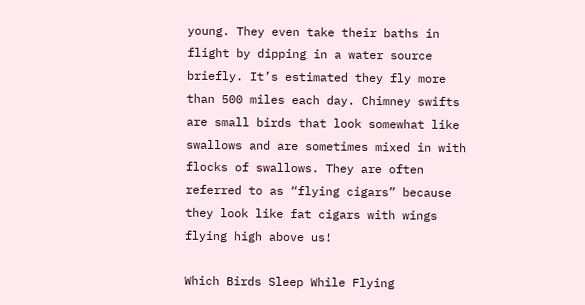young. They even take their baths in flight by dipping in a water source briefly. It’s estimated they fly more than 500 miles each day. Chimney swifts are small birds that look somewhat like swallows and are sometimes mixed in with flocks of swallows. They are often referred to as “flying cigars” because they look like fat cigars with wings flying high above us!

Which Birds Sleep While Flying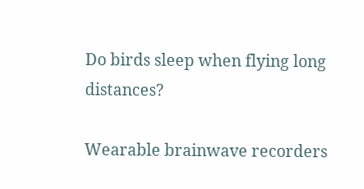Do birds sleep when flying long distances?

Wearable brainwave recorders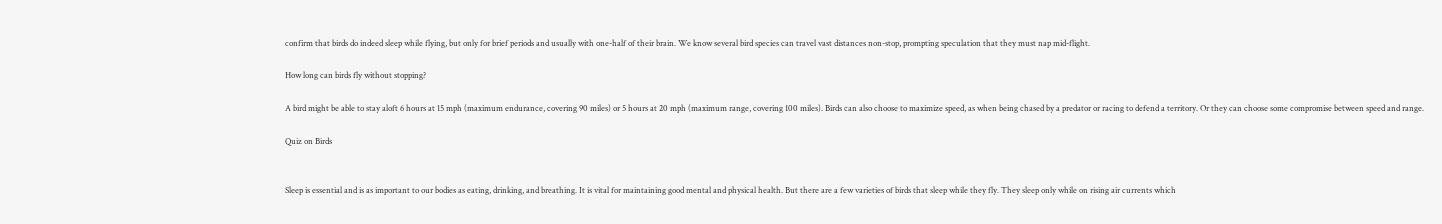confirm that birds do indeed sleep while flying, but only for brief periods and usually with one-half of their brain. We know several bird species can travel vast distances non-stop, prompting speculation that they must nap mid-flight.

How long can birds fly without stopping?

A bird might be able to stay aloft 6 hours at 15 mph (maximum endurance, covering 90 miles) or 5 hours at 20 mph (maximum range, covering 100 miles). Birds can also choose to maximize speed, as when being chased by a predator or racing to defend a territory. Or they can choose some compromise between speed and range.

Quiz on Birds


Sleep is essential and is as important to our bodies as eating, drinking, and breathing. It is vital for maintaining good mental and physical health. But there are a few varieties of birds that sleep while they fly. They sleep only while on rising air currents which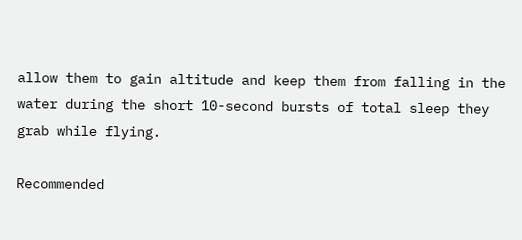allow them to gain altitude and keep them from falling in the water during the short 10-second bursts of total sleep they grab while flying.

Recommended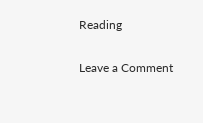Reading

Leave a Comment